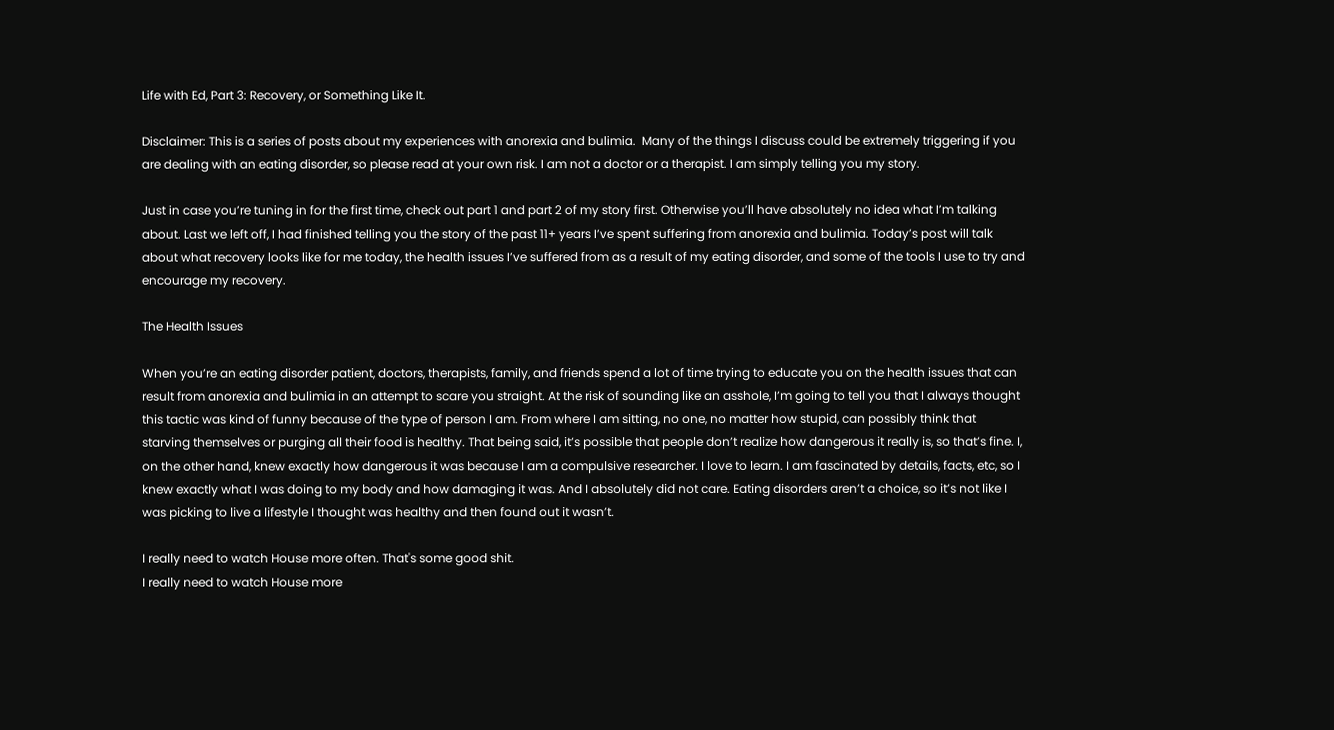Life with Ed, Part 3: Recovery, or Something Like It.

Disclaimer: This is a series of posts about my experiences with anorexia and bulimia.  Many of the things I discuss could be extremely triggering if you are dealing with an eating disorder, so please read at your own risk. I am not a doctor or a therapist. I am simply telling you my story.

Just in case you’re tuning in for the first time, check out part 1 and part 2 of my story first. Otherwise you’ll have absolutely no idea what I’m talking about. Last we left off, I had finished telling you the story of the past 11+ years I’ve spent suffering from anorexia and bulimia. Today’s post will talk about what recovery looks like for me today, the health issues I’ve suffered from as a result of my eating disorder, and some of the tools I use to try and encourage my recovery.

The Health Issues

When you’re an eating disorder patient, doctors, therapists, family, and friends spend a lot of time trying to educate you on the health issues that can result from anorexia and bulimia in an attempt to scare you straight. At the risk of sounding like an asshole, I’m going to tell you that I always thought this tactic was kind of funny because of the type of person I am. From where I am sitting, no one, no matter how stupid, can possibly think that starving themselves or purging all their food is healthy. That being said, it’s possible that people don’t realize how dangerous it really is, so that’s fine. I, on the other hand, knew exactly how dangerous it was because I am a compulsive researcher. I love to learn. I am fascinated by details, facts, etc, so I knew exactly what I was doing to my body and how damaging it was. And I absolutely did not care. Eating disorders aren’t a choice, so it’s not like I was picking to live a lifestyle I thought was healthy and then found out it wasn’t.

I really need to watch House more often. That's some good shit.
I really need to watch House more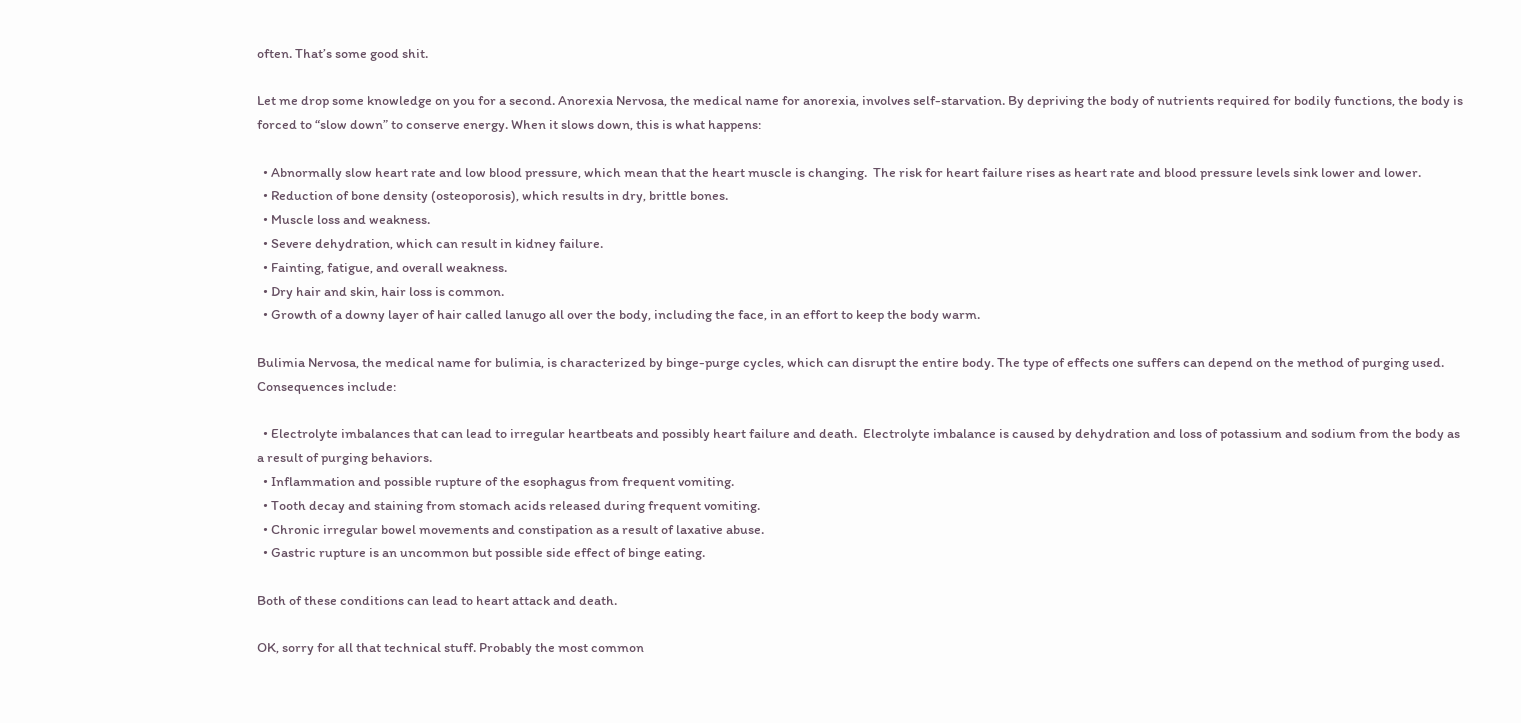often. That’s some good shit.

Let me drop some knowledge on you for a second. Anorexia Nervosa, the medical name for anorexia, involves self-starvation. By depriving the body of nutrients required for bodily functions, the body is forced to “slow down” to conserve energy. When it slows down, this is what happens:

  • Abnormally slow heart rate and low blood pressure, which mean that the heart muscle is changing.  The risk for heart failure rises as heart rate and blood pressure levels sink lower and lower.
  • Reduction of bone density (osteoporosis), which results in dry, brittle bones.
  • Muscle loss and weakness.
  • Severe dehydration, which can result in kidney failure.
  • Fainting, fatigue, and overall weakness.
  • Dry hair and skin, hair loss is common.
  • Growth of a downy layer of hair called lanugo all over the body, including the face, in an effort to keep the body warm.

Bulimia Nervosa, the medical name for bulimia, is characterized by binge-purge cycles, which can disrupt the entire body. The type of effects one suffers can depend on the method of purging used. Consequences include:

  • Electrolyte imbalances that can lead to irregular heartbeats and possibly heart failure and death.  Electrolyte imbalance is caused by dehydration and loss of potassium and sodium from the body as a result of purging behaviors.
  • Inflammation and possible rupture of the esophagus from frequent vomiting.
  • Tooth decay and staining from stomach acids released during frequent vomiting.
  • Chronic irregular bowel movements and constipation as a result of laxative abuse.
  • Gastric rupture is an uncommon but possible side effect of binge eating.

Both of these conditions can lead to heart attack and death.

OK, sorry for all that technical stuff. Probably the most common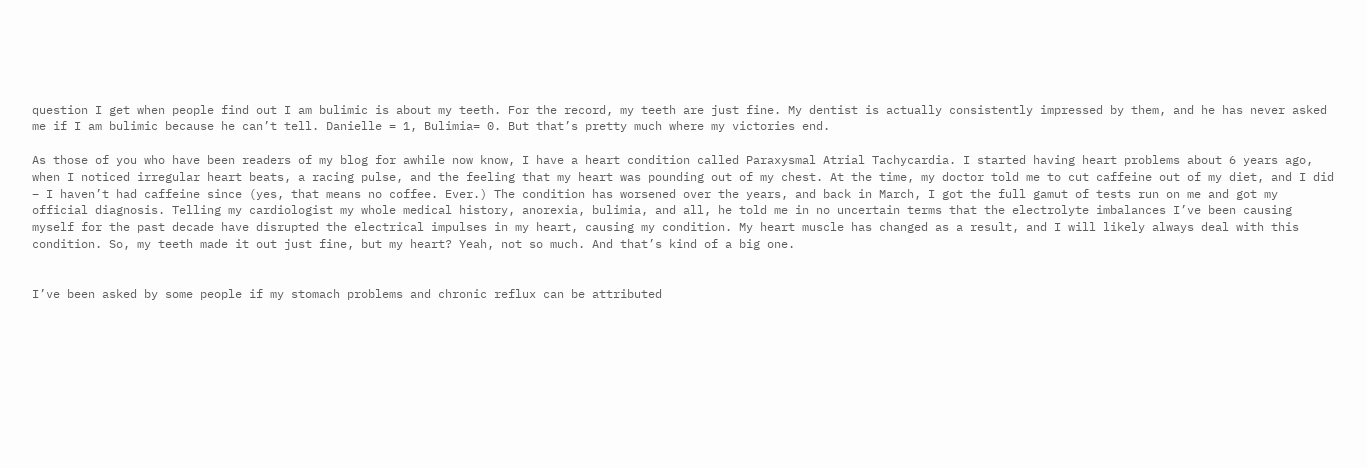question I get when people find out I am bulimic is about my teeth. For the record, my teeth are just fine. My dentist is actually consistently impressed by them, and he has never asked me if I am bulimic because he can’t tell. Danielle = 1, Bulimia= 0. But that’s pretty much where my victories end.

As those of you who have been readers of my blog for awhile now know, I have a heart condition called Paraxysmal Atrial Tachycardia. I started having heart problems about 6 years ago, when I noticed irregular heart beats, a racing pulse, and the feeling that my heart was pounding out of my chest. At the time, my doctor told me to cut caffeine out of my diet, and I did – I haven’t had caffeine since (yes, that means no coffee. Ever.) The condition has worsened over the years, and back in March, I got the full gamut of tests run on me and got my official diagnosis. Telling my cardiologist my whole medical history, anorexia, bulimia, and all, he told me in no uncertain terms that the electrolyte imbalances I’ve been causing myself for the past decade have disrupted the electrical impulses in my heart, causing my condition. My heart muscle has changed as a result, and I will likely always deal with this condition. So, my teeth made it out just fine, but my heart? Yeah, not so much. And that’s kind of a big one.


I’ve been asked by some people if my stomach problems and chronic reflux can be attributed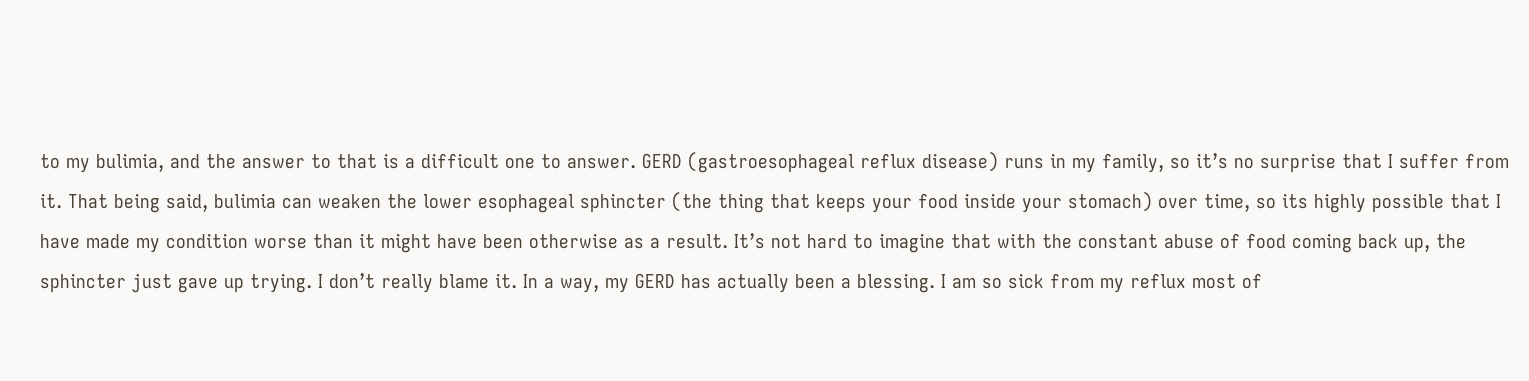to my bulimia, and the answer to that is a difficult one to answer. GERD (gastroesophageal reflux disease) runs in my family, so it’s no surprise that I suffer from it. That being said, bulimia can weaken the lower esophageal sphincter (the thing that keeps your food inside your stomach) over time, so its highly possible that I have made my condition worse than it might have been otherwise as a result. It’s not hard to imagine that with the constant abuse of food coming back up, the sphincter just gave up trying. I don’t really blame it. In a way, my GERD has actually been a blessing. I am so sick from my reflux most of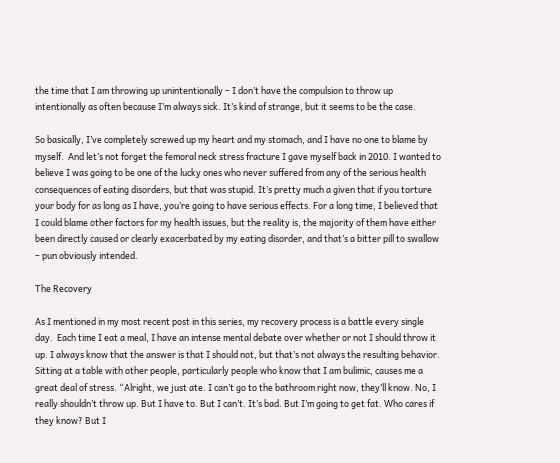the time that I am throwing up unintentionally – I don’t have the compulsion to throw up intentionally as often because I’m always sick. It’s kind of strange, but it seems to be the case.

So basically, I’ve completely screwed up my heart and my stomach, and I have no one to blame by myself.  And let’s not forget the femoral neck stress fracture I gave myself back in 2010. I wanted to believe I was going to be one of the lucky ones who never suffered from any of the serious health consequences of eating disorders, but that was stupid. It’s pretty much a given that if you torture your body for as long as I have, you’re going to have serious effects. For a long time, I believed that I could blame other factors for my health issues, but the reality is, the majority of them have either been directly caused or clearly exacerbated by my eating disorder, and that’s a bitter pill to swallow – pun obviously intended.

The Recovery

As I mentioned in my most recent post in this series, my recovery process is a battle every single day.  Each time I eat a meal, I have an intense mental debate over whether or not I should throw it up. I always know that the answer is that I should not, but that’s not always the resulting behavior. Sitting at a table with other people, particularly people who know that I am bulimic, causes me a great deal of stress. “Alright, we just ate. I can’t go to the bathroom right now, they’ll know. No, I really shouldn’t throw up. But I have to. But I can’t. It’s bad. But I’m going to get fat. Who cares if they know? But I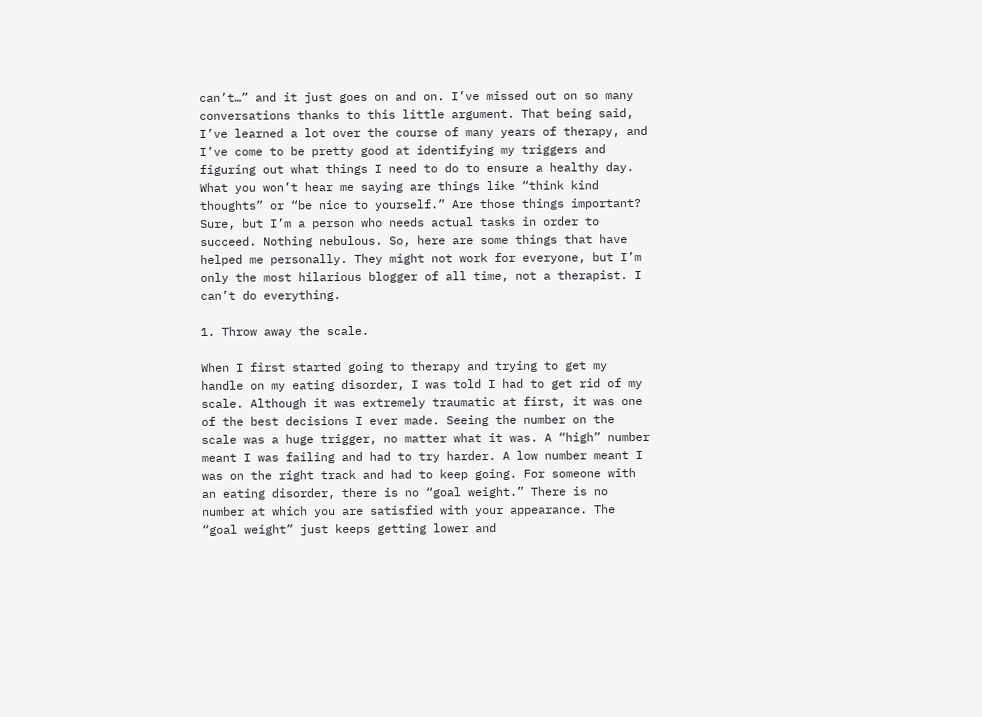can’t…” and it just goes on and on. I’ve missed out on so many conversations thanks to this little argument. That being said, I’ve learned a lot over the course of many years of therapy, and I’ve come to be pretty good at identifying my triggers and figuring out what things I need to do to ensure a healthy day.  What you won’t hear me saying are things like “think kind thoughts” or “be nice to yourself.” Are those things important? Sure, but I’m a person who needs actual tasks in order to succeed. Nothing nebulous. So, here are some things that have helped me personally. They might not work for everyone, but I’m only the most hilarious blogger of all time, not a therapist. I can’t do everything.

1. Throw away the scale.

When I first started going to therapy and trying to get my handle on my eating disorder, I was told I had to get rid of my scale. Although it was extremely traumatic at first, it was one of the best decisions I ever made. Seeing the number on the scale was a huge trigger, no matter what it was. A “high” number meant I was failing and had to try harder. A low number meant I was on the right track and had to keep going. For someone with an eating disorder, there is no “goal weight.” There is no number at which you are satisfied with your appearance. The “goal weight” just keeps getting lower and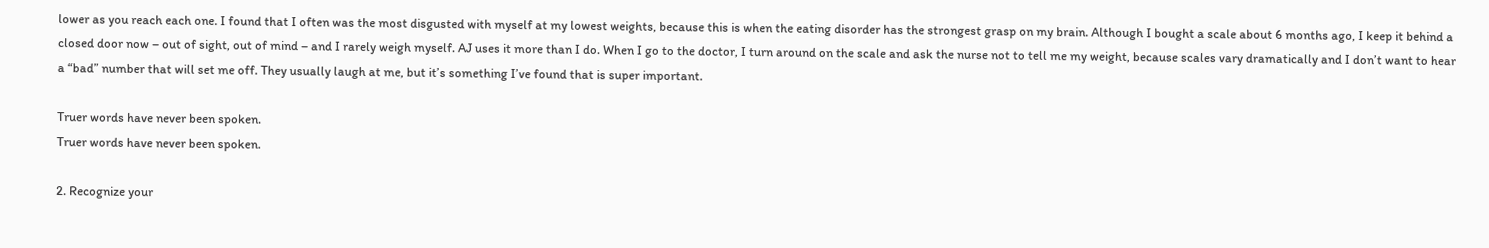lower as you reach each one. I found that I often was the most disgusted with myself at my lowest weights, because this is when the eating disorder has the strongest grasp on my brain. Although I bought a scale about 6 months ago, I keep it behind a closed door now – out of sight, out of mind – and I rarely weigh myself. AJ uses it more than I do. When I go to the doctor, I turn around on the scale and ask the nurse not to tell me my weight, because scales vary dramatically and I don’t want to hear a “bad” number that will set me off. They usually laugh at me, but it’s something I’ve found that is super important.

Truer words have never been spoken.
Truer words have never been spoken.

2. Recognize your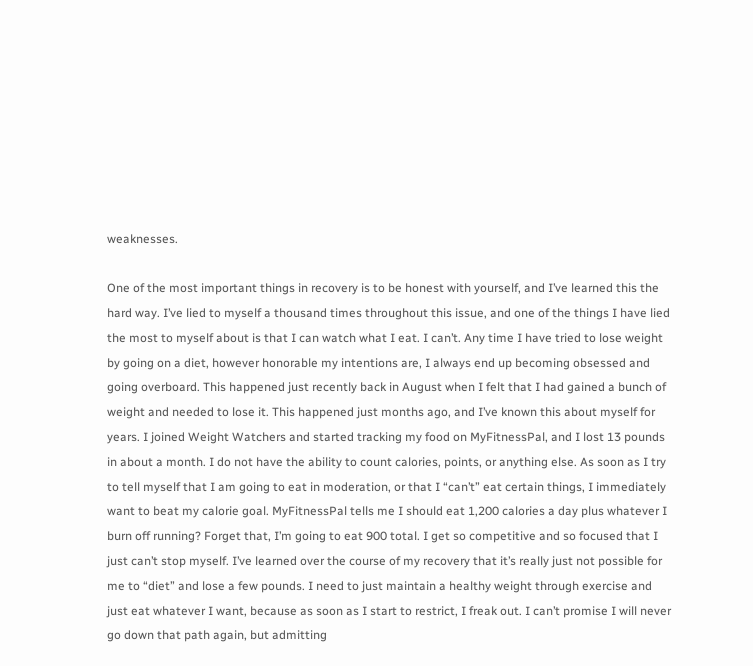weaknesses.

One of the most important things in recovery is to be honest with yourself, and I’ve learned this the hard way. I’ve lied to myself a thousand times throughout this issue, and one of the things I have lied the most to myself about is that I can watch what I eat. I can’t. Any time I have tried to lose weight by going on a diet, however honorable my intentions are, I always end up becoming obsessed and going overboard. This happened just recently back in August when I felt that I had gained a bunch of weight and needed to lose it. This happened just months ago, and I’ve known this about myself for years. I joined Weight Watchers and started tracking my food on MyFitnessPal, and I lost 13 pounds in about a month. I do not have the ability to count calories, points, or anything else. As soon as I try to tell myself that I am going to eat in moderation, or that I “can’t” eat certain things, I immediately want to beat my calorie goal. MyFitnessPal tells me I should eat 1,200 calories a day plus whatever I burn off running? Forget that, I’m going to eat 900 total. I get so competitive and so focused that I just can’t stop myself. I’ve learned over the course of my recovery that it’s really just not possible for me to “diet” and lose a few pounds. I need to just maintain a healthy weight through exercise and just eat whatever I want, because as soon as I start to restrict, I freak out. I can’t promise I will never go down that path again, but admitting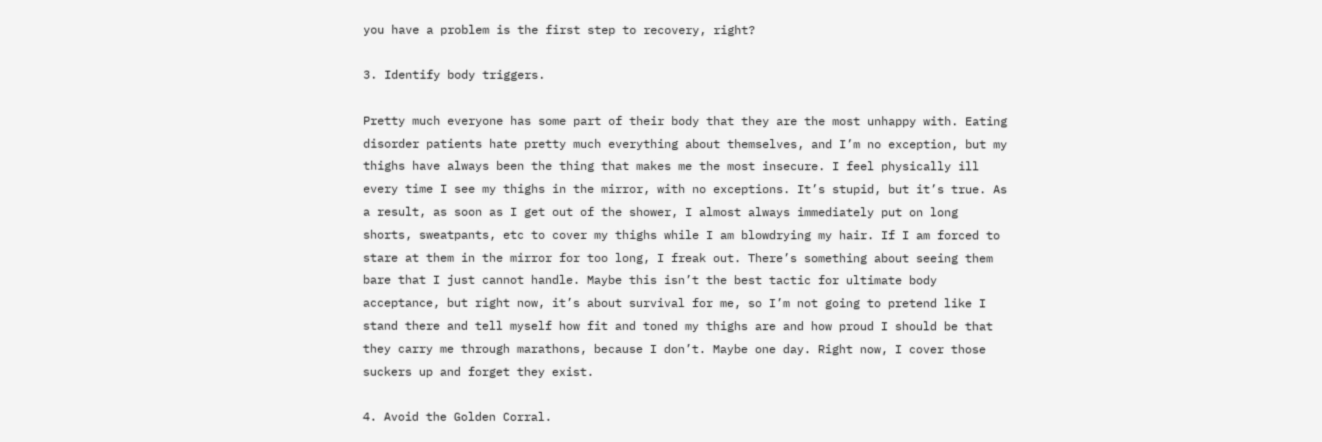you have a problem is the first step to recovery, right?

3. Identify body triggers.

Pretty much everyone has some part of their body that they are the most unhappy with. Eating disorder patients hate pretty much everything about themselves, and I’m no exception, but my thighs have always been the thing that makes me the most insecure. I feel physically ill every time I see my thighs in the mirror, with no exceptions. It’s stupid, but it’s true. As a result, as soon as I get out of the shower, I almost always immediately put on long shorts, sweatpants, etc to cover my thighs while I am blowdrying my hair. If I am forced to stare at them in the mirror for too long, I freak out. There’s something about seeing them bare that I just cannot handle. Maybe this isn’t the best tactic for ultimate body acceptance, but right now, it’s about survival for me, so I’m not going to pretend like I stand there and tell myself how fit and toned my thighs are and how proud I should be that they carry me through marathons, because I don’t. Maybe one day. Right now, I cover those suckers up and forget they exist.

4. Avoid the Golden Corral.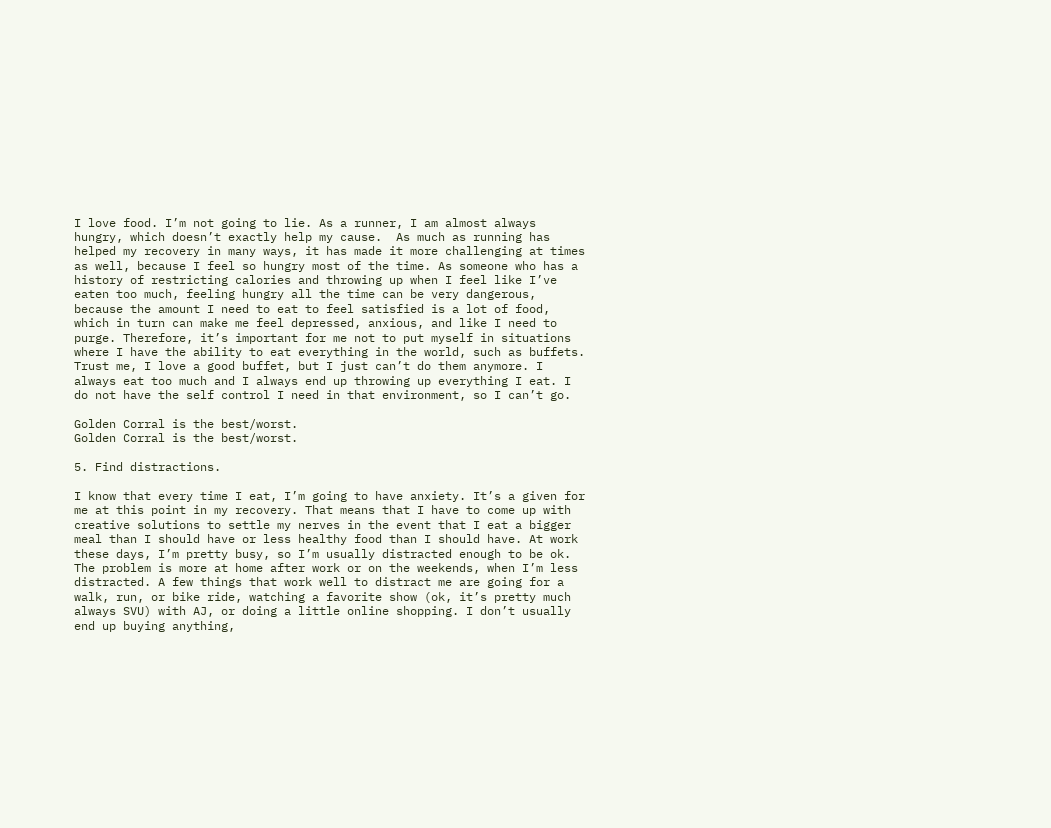I love food. I’m not going to lie. As a runner, I am almost always hungry, which doesn’t exactly help my cause.  As much as running has helped my recovery in many ways, it has made it more challenging at times as well, because I feel so hungry most of the time. As someone who has a history of restricting calories and throwing up when I feel like I’ve eaten too much, feeling hungry all the time can be very dangerous, because the amount I need to eat to feel satisfied is a lot of food, which in turn can make me feel depressed, anxious, and like I need to purge. Therefore, it’s important for me not to put myself in situations where I have the ability to eat everything in the world, such as buffets. Trust me, I love a good buffet, but I just can’t do them anymore. I always eat too much and I always end up throwing up everything I eat. I do not have the self control I need in that environment, so I can’t go.

Golden Corral is the best/worst.
Golden Corral is the best/worst.

5. Find distractions.

I know that every time I eat, I’m going to have anxiety. It’s a given for me at this point in my recovery. That means that I have to come up with creative solutions to settle my nerves in the event that I eat a bigger meal than I should have or less healthy food than I should have. At work these days, I’m pretty busy, so I’m usually distracted enough to be ok. The problem is more at home after work or on the weekends, when I’m less distracted. A few things that work well to distract me are going for a walk, run, or bike ride, watching a favorite show (ok, it’s pretty much always SVU) with AJ, or doing a little online shopping. I don’t usually end up buying anything,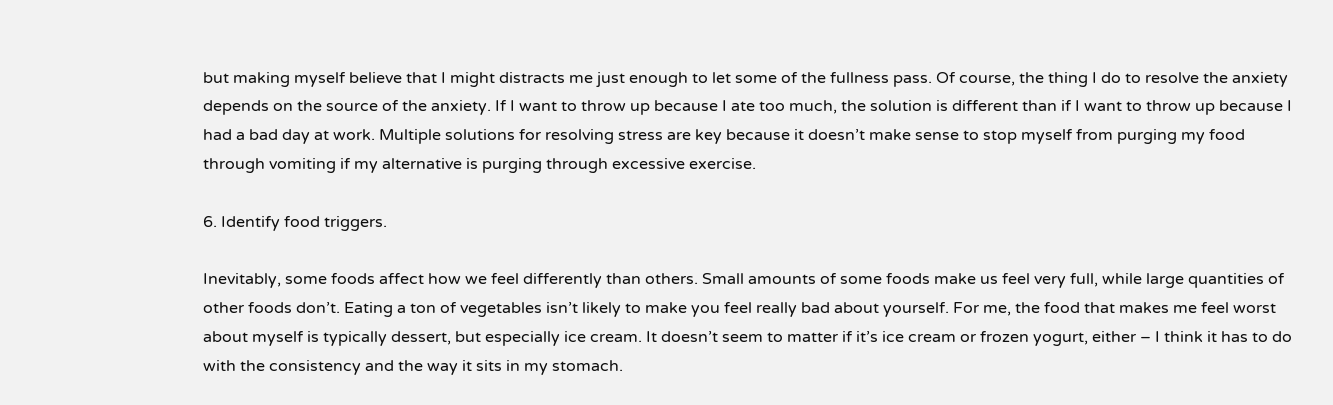but making myself believe that I might distracts me just enough to let some of the fullness pass. Of course, the thing I do to resolve the anxiety depends on the source of the anxiety. If I want to throw up because I ate too much, the solution is different than if I want to throw up because I had a bad day at work. Multiple solutions for resolving stress are key because it doesn’t make sense to stop myself from purging my food through vomiting if my alternative is purging through excessive exercise.

6. Identify food triggers.

Inevitably, some foods affect how we feel differently than others. Small amounts of some foods make us feel very full, while large quantities of other foods don’t. Eating a ton of vegetables isn’t likely to make you feel really bad about yourself. For me, the food that makes me feel worst about myself is typically dessert, but especially ice cream. It doesn’t seem to matter if it’s ice cream or frozen yogurt, either – I think it has to do with the consistency and the way it sits in my stomach.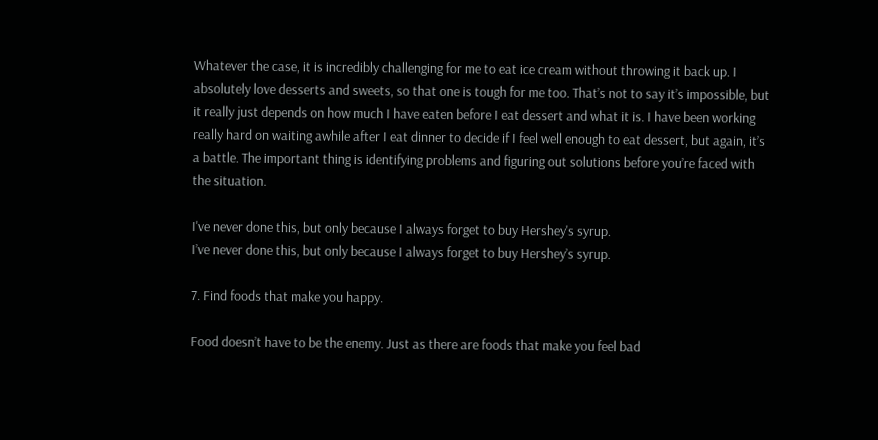Whatever the case, it is incredibly challenging for me to eat ice cream without throwing it back up. I absolutely love desserts and sweets, so that one is tough for me too. That’s not to say it’s impossible, but it really just depends on how much I have eaten before I eat dessert and what it is. I have been working really hard on waiting awhile after I eat dinner to decide if I feel well enough to eat dessert, but again, it’s a battle. The important thing is identifying problems and figuring out solutions before you’re faced with the situation.

I've never done this, but only because I always forget to buy Hershey's syrup.
I’ve never done this, but only because I always forget to buy Hershey’s syrup.

7. Find foods that make you happy.

Food doesn’t have to be the enemy. Just as there are foods that make you feel bad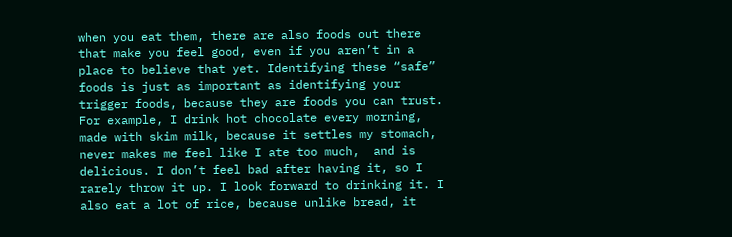when you eat them, there are also foods out there that make you feel good, even if you aren’t in a place to believe that yet. Identifying these “safe” foods is just as important as identifying your trigger foods, because they are foods you can trust. For example, I drink hot chocolate every morning, made with skim milk, because it settles my stomach, never makes me feel like I ate too much,  and is delicious. I don’t feel bad after having it, so I rarely throw it up. I look forward to drinking it. I also eat a lot of rice, because unlike bread, it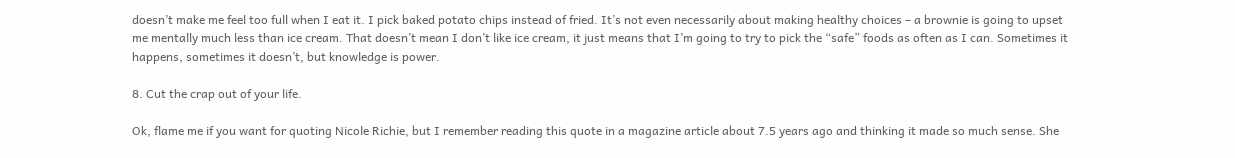doesn’t make me feel too full when I eat it. I pick baked potato chips instead of fried. It’s not even necessarily about making healthy choices – a brownie is going to upset me mentally much less than ice cream. That doesn’t mean I don’t like ice cream, it just means that I’m going to try to pick the “safe” foods as often as I can. Sometimes it happens, sometimes it doesn’t, but knowledge is power.

8. Cut the crap out of your life.

Ok, flame me if you want for quoting Nicole Richie, but I remember reading this quote in a magazine article about 7.5 years ago and thinking it made so much sense. She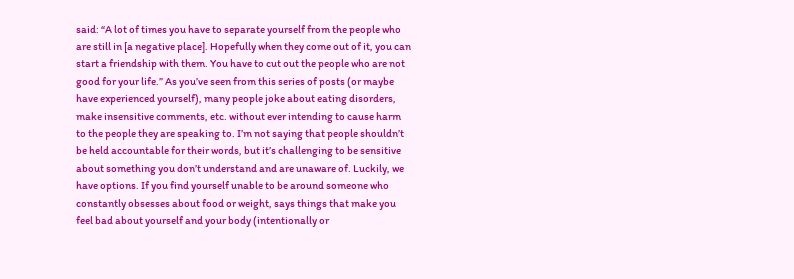said: “A lot of times you have to separate yourself from the people who are still in [a negative place]. Hopefully when they come out of it, you can start a friendship with them. You have to cut out the people who are not good for your life.” As you’ve seen from this series of posts (or maybe have experienced yourself), many people joke about eating disorders, make insensitive comments, etc. without ever intending to cause harm to the people they are speaking to. I’m not saying that people shouldn’t be held accountable for their words, but it’s challenging to be sensitive about something you don’t understand and are unaware of. Luckily, we have options. If you find yourself unable to be around someone who constantly obsesses about food or weight, says things that make you feel bad about yourself and your body (intentionally or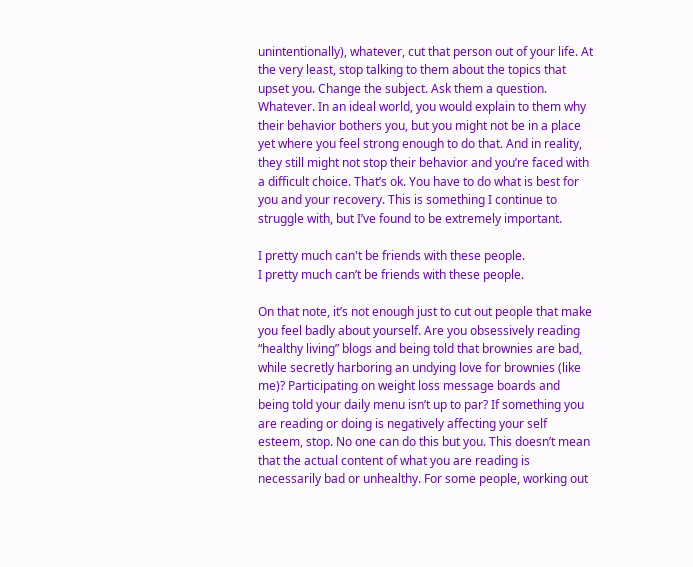unintentionally), whatever, cut that person out of your life. At the very least, stop talking to them about the topics that upset you. Change the subject. Ask them a question. Whatever. In an ideal world, you would explain to them why their behavior bothers you, but you might not be in a place yet where you feel strong enough to do that. And in reality, they still might not stop their behavior and you’re faced with a difficult choice. That’s ok. You have to do what is best for you and your recovery. This is something I continue to struggle with, but I’ve found to be extremely important.

I pretty much can't be friends with these people.
I pretty much can’t be friends with these people.

On that note, it’s not enough just to cut out people that make you feel badly about yourself. Are you obsessively reading “healthy living” blogs and being told that brownies are bad, while secretly harboring an undying love for brownies (like me)? Participating on weight loss message boards and being told your daily menu isn’t up to par? If something you are reading or doing is negatively affecting your self esteem, stop. No one can do this but you. This doesn’t mean that the actual content of what you are reading is necessarily bad or unhealthy. For some people, working out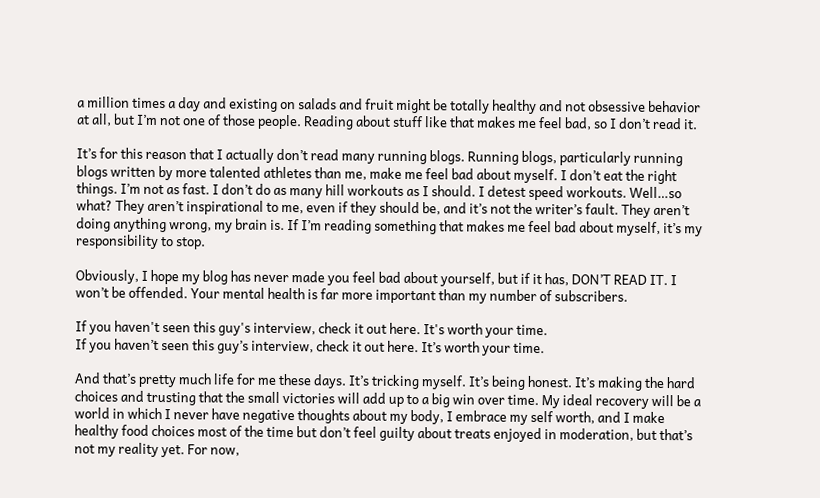a million times a day and existing on salads and fruit might be totally healthy and not obsessive behavior at all, but I’m not one of those people. Reading about stuff like that makes me feel bad, so I don’t read it.

It’s for this reason that I actually don’t read many running blogs. Running blogs, particularly running blogs written by more talented athletes than me, make me feel bad about myself. I don’t eat the right things. I’m not as fast. I don’t do as many hill workouts as I should. I detest speed workouts. Well…so what? They aren’t inspirational to me, even if they should be, and it’s not the writer’s fault. They aren’t doing anything wrong, my brain is. If I’m reading something that makes me feel bad about myself, it’s my responsibility to stop.

Obviously, I hope my blog has never made you feel bad about yourself, but if it has, DON’T READ IT. I won’t be offended. Your mental health is far more important than my number of subscribers.

If you haven't seen this guy's interview, check it out here. It's worth your time.
If you haven’t seen this guy’s interview, check it out here. It’s worth your time.

And that’s pretty much life for me these days. It’s tricking myself. It’s being honest. It’s making the hard choices and trusting that the small victories will add up to a big win over time. My ideal recovery will be a world in which I never have negative thoughts about my body, I embrace my self worth, and I make healthy food choices most of the time but don’t feel guilty about treats enjoyed in moderation, but that’s not my reality yet. For now,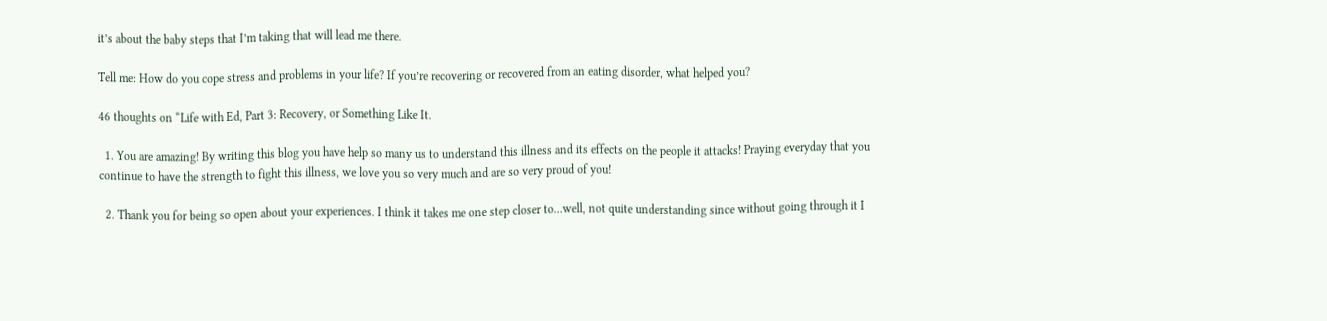it’s about the baby steps that I’m taking that will lead me there.

Tell me: How do you cope stress and problems in your life? If you’re recovering or recovered from an eating disorder, what helped you?

46 thoughts on “Life with Ed, Part 3: Recovery, or Something Like It.

  1. You are amazing! By writing this blog you have help so many us to understand this illness and its effects on the people it attacks! Praying everyday that you continue to have the strength to fight this illness, we love you so very much and are so very proud of you!

  2. Thank you for being so open about your experiences. I think it takes me one step closer to…well, not quite understanding since without going through it I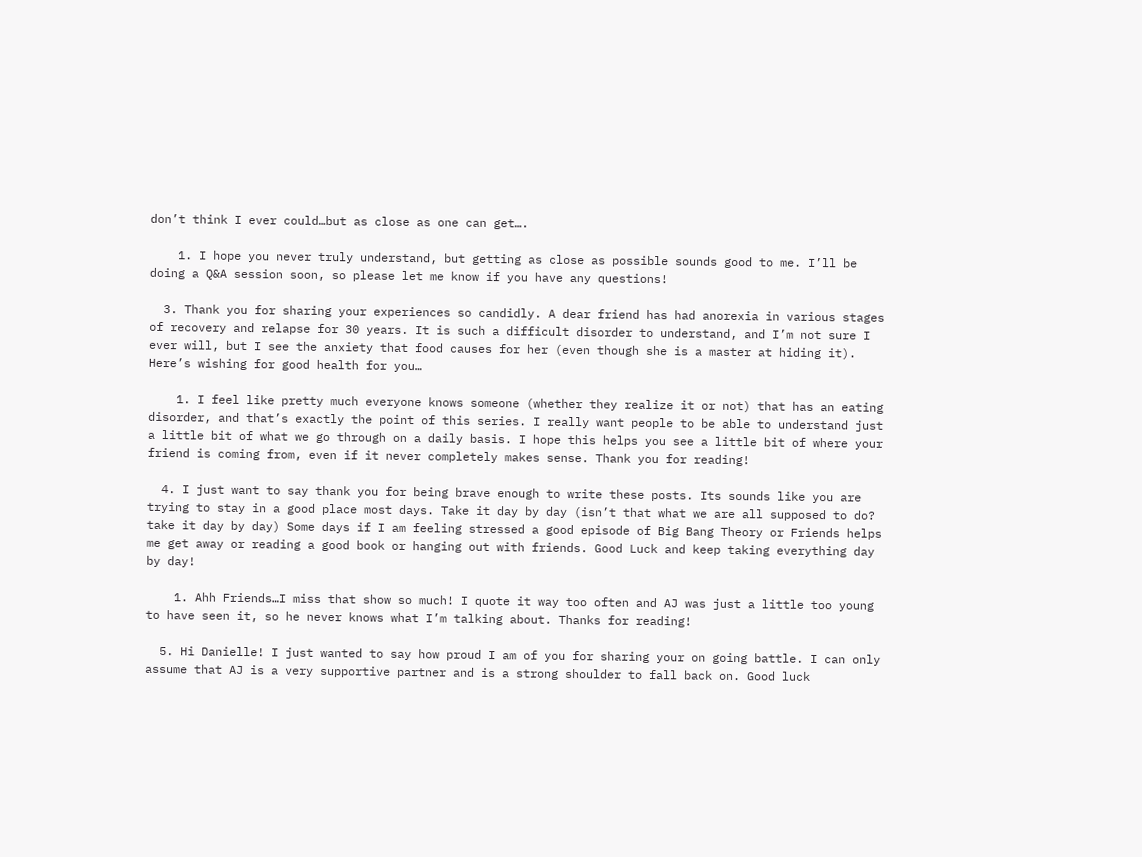don’t think I ever could…but as close as one can get….

    1. I hope you never truly understand, but getting as close as possible sounds good to me. I’ll be doing a Q&A session soon, so please let me know if you have any questions!

  3. Thank you for sharing your experiences so candidly. A dear friend has had anorexia in various stages of recovery and relapse for 30 years. It is such a difficult disorder to understand, and I’m not sure I ever will, but I see the anxiety that food causes for her (even though she is a master at hiding it). Here’s wishing for good health for you…

    1. I feel like pretty much everyone knows someone (whether they realize it or not) that has an eating disorder, and that’s exactly the point of this series. I really want people to be able to understand just a little bit of what we go through on a daily basis. I hope this helps you see a little bit of where your friend is coming from, even if it never completely makes sense. Thank you for reading!

  4. I just want to say thank you for being brave enough to write these posts. Its sounds like you are trying to stay in a good place most days. Take it day by day (isn’t that what we are all supposed to do? take it day by day) Some days if I am feeling stressed a good episode of Big Bang Theory or Friends helps me get away or reading a good book or hanging out with friends. Good Luck and keep taking everything day by day!

    1. Ahh Friends…I miss that show so much! I quote it way too often and AJ was just a little too young to have seen it, so he never knows what I’m talking about. Thanks for reading!

  5. Hi Danielle! I just wanted to say how proud I am of you for sharing your on going battle. I can only assume that AJ is a very supportive partner and is a strong shoulder to fall back on. Good luck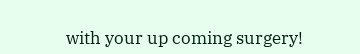with your up coming surgery!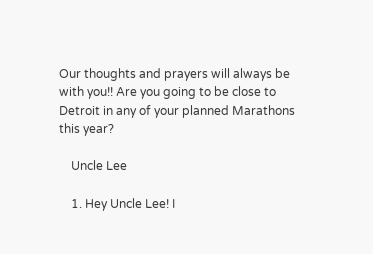Our thoughts and prayers will always be with you!! Are you going to be close to Detroit in any of your planned Marathons this year?

    Uncle Lee

    1. Hey Uncle Lee! I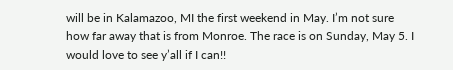will be in Kalamazoo, MI the first weekend in May. I’m not sure how far away that is from Monroe. The race is on Sunday, May 5. I would love to see y’all if I can!!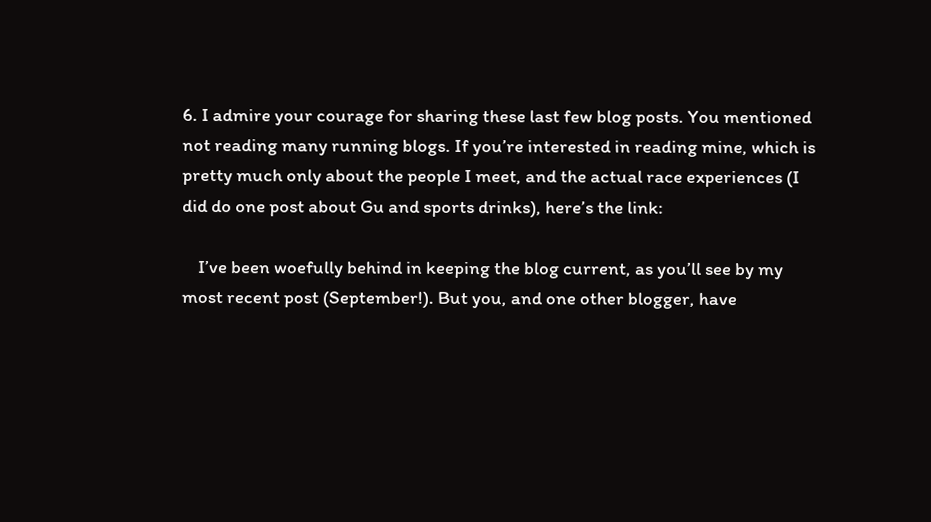6. I admire your courage for sharing these last few blog posts. You mentioned not reading many running blogs. If you’re interested in reading mine, which is pretty much only about the people I meet, and the actual race experiences (I did do one post about Gu and sports drinks), here’s the link:

    I’ve been woefully behind in keeping the blog current, as you’ll see by my most recent post (September!). But you, and one other blogger, have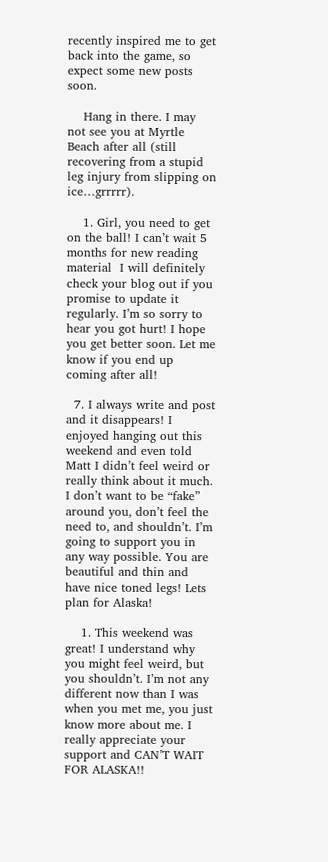recently inspired me to get back into the game, so expect some new posts soon.

    Hang in there. I may not see you at Myrtle Beach after all (still recovering from a stupid leg injury from slipping on ice…grrrrr).

    1. Girl, you need to get on the ball! I can’t wait 5 months for new reading material  I will definitely check your blog out if you promise to update it regularly. I’m so sorry to hear you got hurt! I hope you get better soon. Let me know if you end up coming after all!

  7. I always write and post and it disappears! I enjoyed hanging out this weekend and even told Matt I didn’t feel weird or really think about it much. I don’t want to be “fake” around you, don’t feel the need to, and shouldn’t. I’m going to support you in any way possible. You are beautiful and thin and have nice toned legs! Lets plan for Alaska!

    1. This weekend was great! I understand why you might feel weird, but you shouldn’t. I’m not any different now than I was when you met me, you just know more about me. I really appreciate your support and CAN’T WAIT FOR ALASKA!!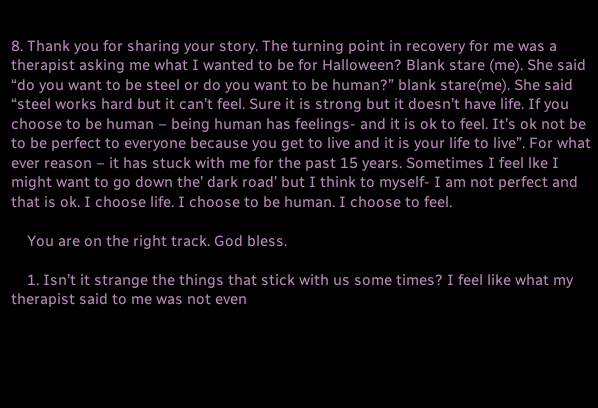8. Thank you for sharing your story. The turning point in recovery for me was a therapist asking me what I wanted to be for Halloween? Blank stare (me). She said “do you want to be steel or do you want to be human?” blank stare(me). She said “steel works hard but it can’t feel. Sure it is strong but it doesn’t have life. If you choose to be human – being human has feelings- and it is ok to feel. It’s ok not be to be perfect to everyone because you get to live and it is your life to live”. For what ever reason – it has stuck with me for the past 15 years. Sometimes I feel lke I might want to go down the’ dark road’ but I think to myself- I am not perfect and that is ok. I choose life. I choose to be human. I choose to feel.

    You are on the right track. God bless.

    1. Isn’t it strange the things that stick with us some times? I feel like what my therapist said to me was not even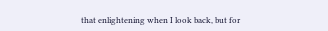that enlightening when I look back, but for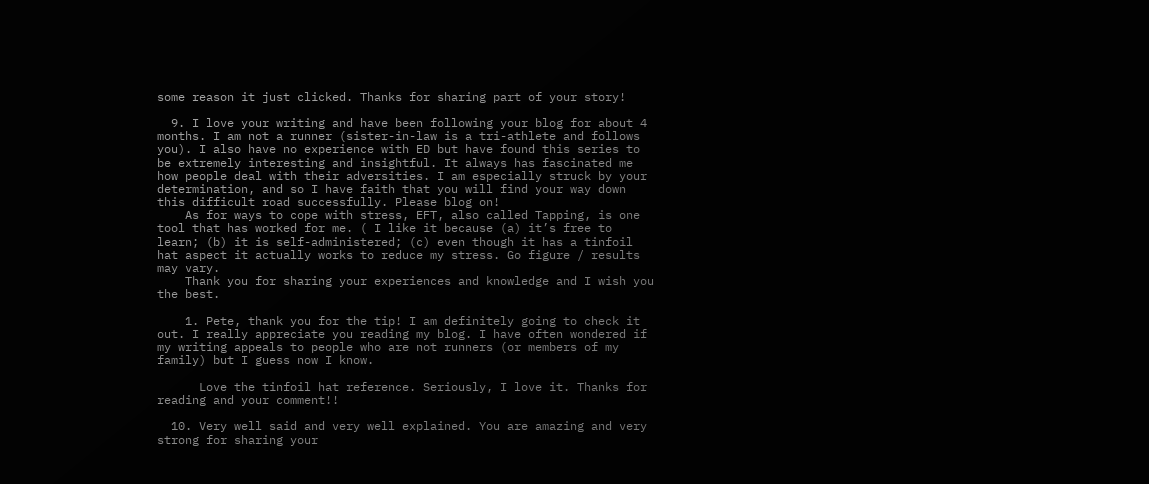some reason it just clicked. Thanks for sharing part of your story!

  9. I love your writing and have been following your blog for about 4 months. I am not a runner (sister-in-law is a tri-athlete and follows you). I also have no experience with ED but have found this series to be extremely interesting and insightful. It always has fascinated me how people deal with their adversities. I am especially struck by your determination, and so I have faith that you will find your way down this difficult road successfully. Please blog on!
    As for ways to cope with stress, EFT, also called Tapping, is one tool that has worked for me. ( I like it because (a) it’s free to learn; (b) it is self-administered; (c) even though it has a tinfoil hat aspect it actually works to reduce my stress. Go figure / results may vary.
    Thank you for sharing your experiences and knowledge and I wish you the best.

    1. Pete, thank you for the tip! I am definitely going to check it out. I really appreciate you reading my blog. I have often wondered if my writing appeals to people who are not runners (or members of my family) but I guess now I know.

      Love the tinfoil hat reference. Seriously, I love it. Thanks for reading and your comment!!

  10. Very well said and very well explained. You are amazing and very strong for sharing your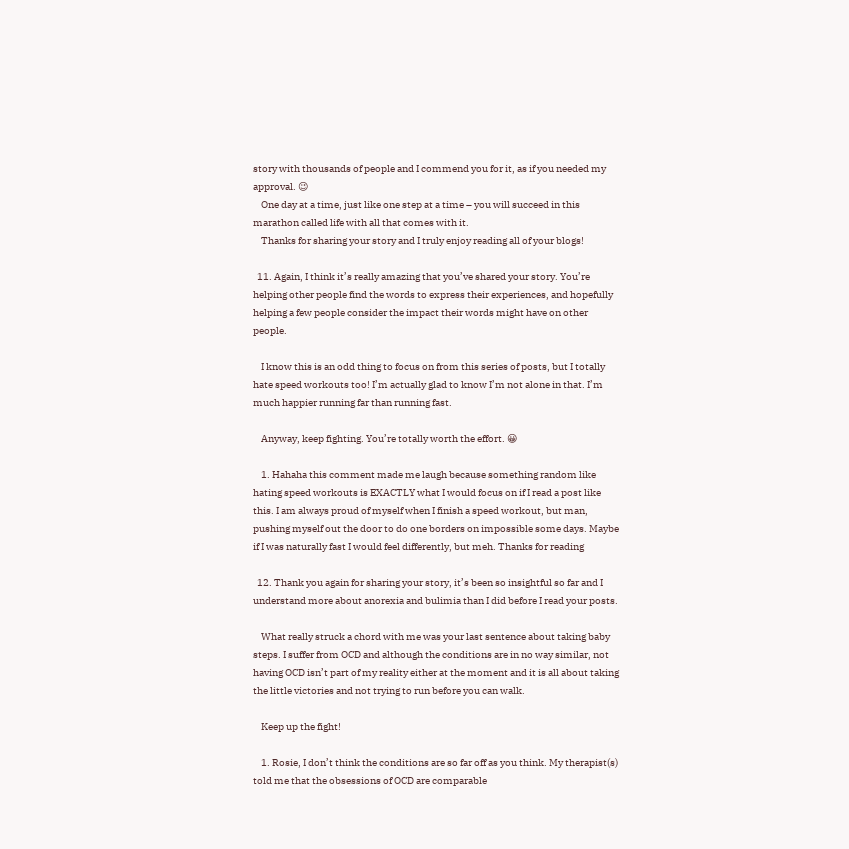story with thousands of people and I commend you for it, as if you needed my approval. 😉
    One day at a time, just like one step at a time – you will succeed in this marathon called life with all that comes with it.
    Thanks for sharing your story and I truly enjoy reading all of your blogs!

  11. Again, I think it’s really amazing that you’ve shared your story. You’re helping other people find the words to express their experiences, and hopefully helping a few people consider the impact their words might have on other people.

    I know this is an odd thing to focus on from this series of posts, but I totally hate speed workouts too! I’m actually glad to know I’m not alone in that. I’m much happier running far than running fast.

    Anyway, keep fighting. You’re totally worth the effort. 😀

    1. Hahaha this comment made me laugh because something random like hating speed workouts is EXACTLY what I would focus on if I read a post like this. I am always proud of myself when I finish a speed workout, but man, pushing myself out the door to do one borders on impossible some days. Maybe if I was naturally fast I would feel differently, but meh. Thanks for reading

  12. Thank you again for sharing your story, it’s been so insightful so far and I understand more about anorexia and bulimia than I did before I read your posts.

    What really struck a chord with me was your last sentence about taking baby steps. I suffer from OCD and although the conditions are in no way similar, not having OCD isn’t part of my reality either at the moment and it is all about taking the little victories and not trying to run before you can walk.

    Keep up the fight!

    1. Rosie, I don’t think the conditions are so far off as you think. My therapist(s) told me that the obsessions of OCD are comparable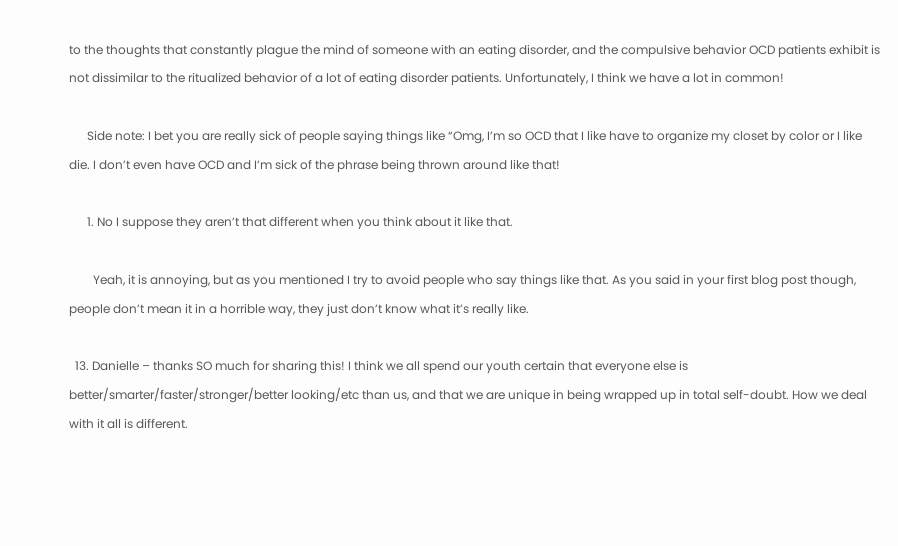to the thoughts that constantly plague the mind of someone with an eating disorder, and the compulsive behavior OCD patients exhibit is not dissimilar to the ritualized behavior of a lot of eating disorder patients. Unfortunately, I think we have a lot in common!

      Side note: I bet you are really sick of people saying things like “Omg, I’m so OCD that I like have to organize my closet by color or I like die. I don’t even have OCD and I’m sick of the phrase being thrown around like that!

      1. No I suppose they aren’t that different when you think about it like that.

        Yeah, it is annoying, but as you mentioned I try to avoid people who say things like that. As you said in your first blog post though, people don’t mean it in a horrible way, they just don’t know what it’s really like.

  13. Danielle – thanks SO much for sharing this! I think we all spend our youth certain that everyone else is better/smarter/faster/stronger/better looking/etc than us, and that we are unique in being wrapped up in total self-doubt. How we deal with it all is different.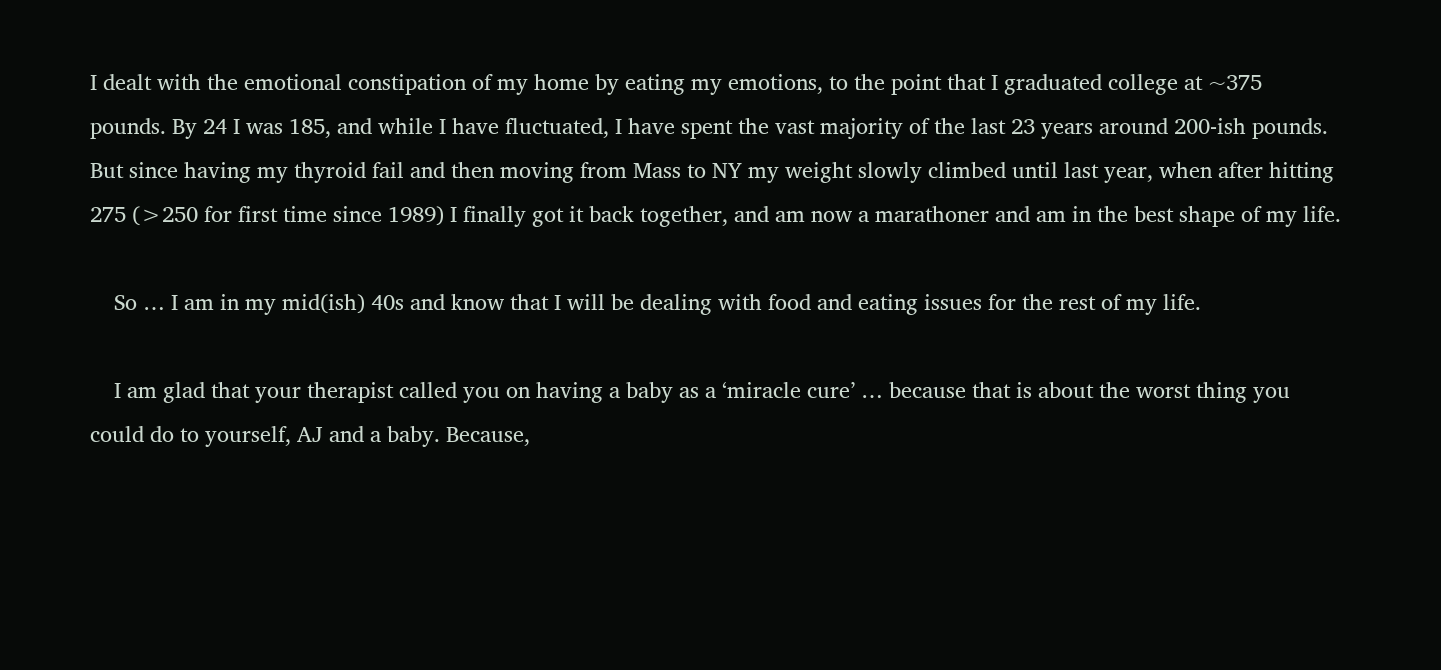I dealt with the emotional constipation of my home by eating my emotions, to the point that I graduated college at ~375 pounds. By 24 I was 185, and while I have fluctuated, I have spent the vast majority of the last 23 years around 200-ish pounds. But since having my thyroid fail and then moving from Mass to NY my weight slowly climbed until last year, when after hitting 275 (>250 for first time since 1989) I finally got it back together, and am now a marathoner and am in the best shape of my life.

    So … I am in my mid(ish) 40s and know that I will be dealing with food and eating issues for the rest of my life.

    I am glad that your therapist called you on having a baby as a ‘miracle cure’ … because that is about the worst thing you could do to yourself, AJ and a baby. Because,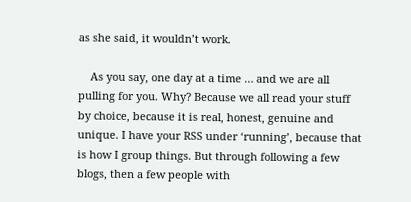as she said, it wouldn’t work.

    As you say, one day at a time … and we are all pulling for you. Why? Because we all read your stuff by choice, because it is real, honest, genuine and unique. I have your RSS under ‘running’, because that is how I group things. But through following a few blogs, then a few people with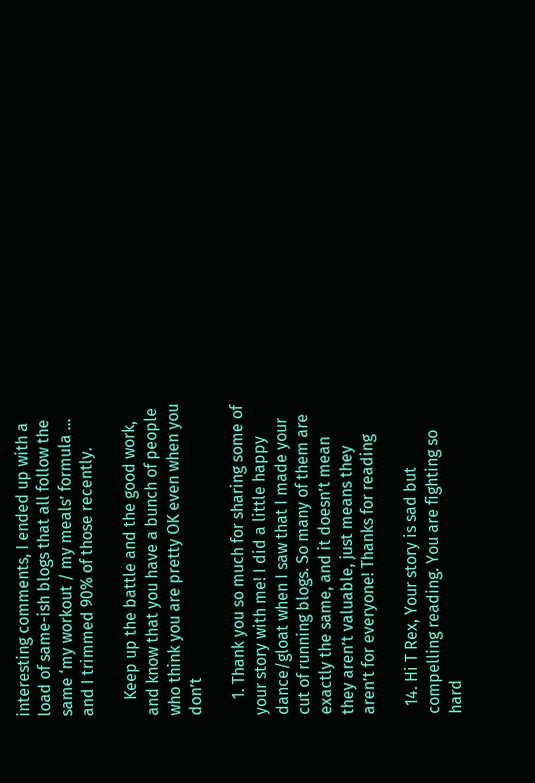interesting comments, I ended up with a load of same-ish blogs that all follow the same ‘my workout / my meals’ formula … and I trimmed 90% of those recently.

    Keep up the battle and the good work, and know that you have a bunch of people who think you are pretty OK even when you don’t

    1. Thank you so much for sharing some of your story with me! I did a little happy dance/gloat when I saw that I made your cut of running blogs. So many of them are exactly the same, and it doesn’t mean they aren’t valuable, just means they aren’t for everyone! Thanks for reading

  14. Hi T Rex, Your story is sad but compelling reading. You are fighting so hard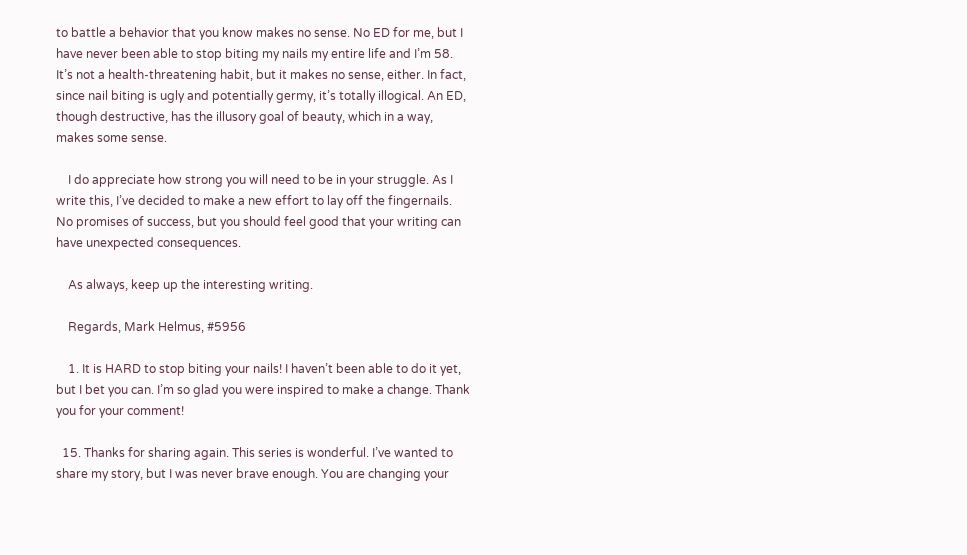to battle a behavior that you know makes no sense. No ED for me, but I have never been able to stop biting my nails my entire life and I’m 58. It’s not a health-threatening habit, but it makes no sense, either. In fact, since nail biting is ugly and potentially germy, it’s totally illogical. An ED, though destructive, has the illusory goal of beauty, which in a way, makes some sense.

    I do appreciate how strong you will need to be in your struggle. As I write this, I’ve decided to make a new effort to lay off the fingernails. No promises of success, but you should feel good that your writing can have unexpected consequences.

    As always, keep up the interesting writing.

    Regards, Mark Helmus, #5956

    1. It is HARD to stop biting your nails! I haven’t been able to do it yet, but I bet you can. I’m so glad you were inspired to make a change. Thank you for your comment!

  15. Thanks for sharing again. This series is wonderful. I’ve wanted to share my story, but I was never brave enough. You are changing your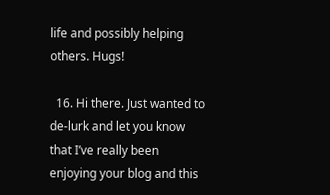life and possibly helping others. Hugs!

  16. Hi there. Just wanted to de-lurk and let you know that I’ve really been enjoying your blog and this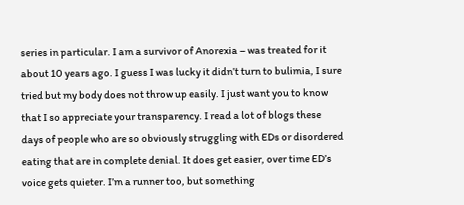series in particular. I am a survivor of Anorexia – was treated for it about 10 years ago. I guess I was lucky it didn’t turn to bulimia, I sure tried but my body does not throw up easily. I just want you to know that I so appreciate your transparency. I read a lot of blogs these days of people who are so obviously struggling with EDs or disordered eating that are in complete denial. It does get easier, over time ED’s voice gets quieter. I’m a runner too, but something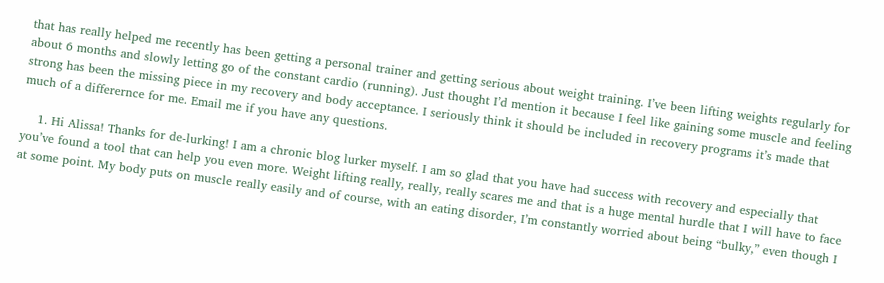that has really helped me recently has been getting a personal trainer and getting serious about weight training. I’ve been lifting weights regularly for about 6 months and slowly letting go of the constant cardio (running). Just thought I’d mention it because I feel like gaining some muscle and feeling strong has been the missing piece in my recovery and body acceptance. I seriously think it should be included in recovery programs it’s made that much of a differernce for me. Email me if you have any questions.

    1. Hi Alissa! Thanks for de-lurking! I am a chronic blog lurker myself. I am so glad that you have had success with recovery and especially that you’ve found a tool that can help you even more. Weight lifting really, really, really scares me and that is a huge mental hurdle that I will have to face at some point. My body puts on muscle really easily and of course, with an eating disorder, I’m constantly worried about being “bulky,” even though I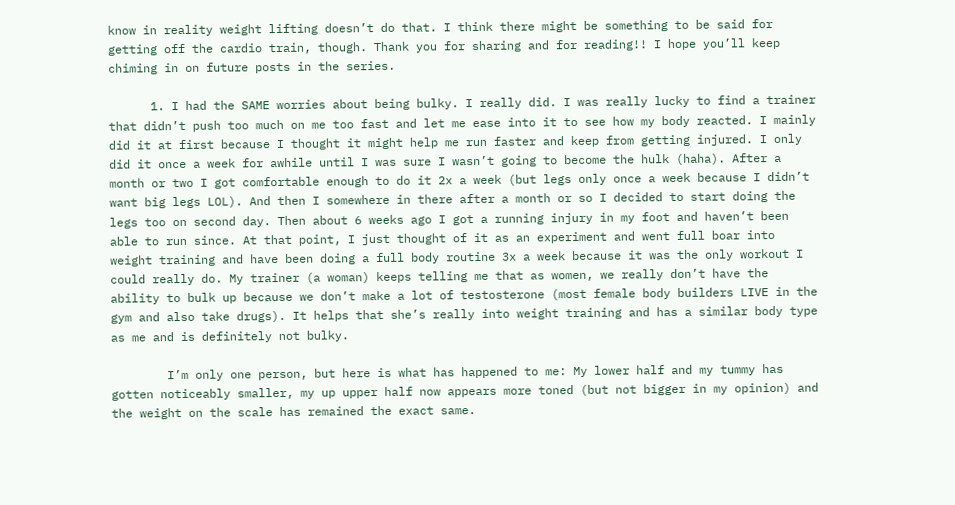know in reality weight lifting doesn’t do that. I think there might be something to be said for getting off the cardio train, though. Thank you for sharing and for reading!! I hope you’ll keep chiming in on future posts in the series.

      1. I had the SAME worries about being bulky. I really did. I was really lucky to find a trainer that didn’t push too much on me too fast and let me ease into it to see how my body reacted. I mainly did it at first because I thought it might help me run faster and keep from getting injured. I only did it once a week for awhile until I was sure I wasn’t going to become the hulk (haha). After a month or two I got comfortable enough to do it 2x a week (but legs only once a week because I didn’t want big legs LOL). And then I somewhere in there after a month or so I decided to start doing the legs too on second day. Then about 6 weeks ago I got a running injury in my foot and haven’t been able to run since. At that point, I just thought of it as an experiment and went full boar into weight training and have been doing a full body routine 3x a week because it was the only workout I could really do. My trainer (a woman) keeps telling me that as women, we really don’t have the ability to bulk up because we don’t make a lot of testosterone (most female body builders LIVE in the gym and also take drugs). It helps that she’s really into weight training and has a similar body type as me and is definitely not bulky.

        I’m only one person, but here is what has happened to me: My lower half and my tummy has gotten noticeably smaller, my up upper half now appears more toned (but not bigger in my opinion) and the weight on the scale has remained the exact same.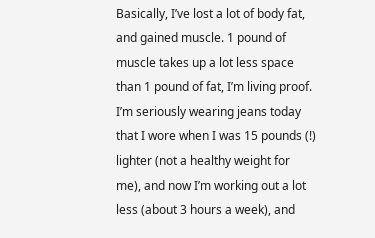Basically, I’ve lost a lot of body fat, and gained muscle. 1 pound of muscle takes up a lot less space than 1 pound of fat, I’m living proof. I’m seriously wearing jeans today that I wore when I was 15 pounds (!) lighter (not a healthy weight for me), and now I’m working out a lot less (about 3 hours a week), and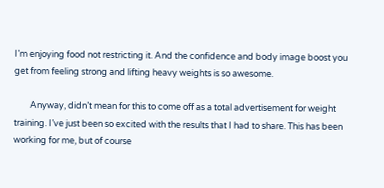I’m enjoying food not restricting it. And the confidence and body image boost you get from feeling strong and lifting heavy weights is so awesome.

        Anyway, didn’t mean for this to come off as a total advertisement for weight training. I’ve just been so excited with the results that I had to share. This has been working for me, but of course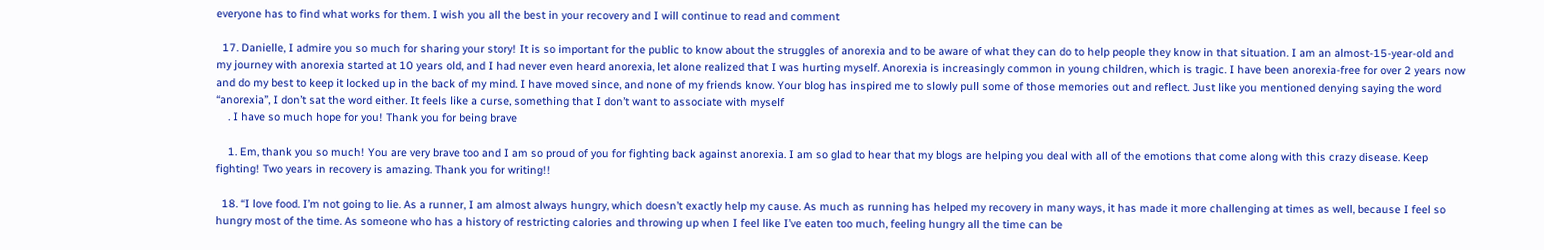everyone has to find what works for them. I wish you all the best in your recovery and I will continue to read and comment

  17. Danielle, I admire you so much for sharing your story! It is so important for the public to know about the struggles of anorexia and to be aware of what they can do to help people they know in that situation. I am an almost-15-year-old and my journey with anorexia started at 10 years old, and I had never even heard anorexia, let alone realized that I was hurting myself. Anorexia is increasingly common in young children, which is tragic. I have been anorexia-free for over 2 years now and do my best to keep it locked up in the back of my mind. I have moved since, and none of my friends know. Your blog has inspired me to slowly pull some of those memories out and reflect. Just like you mentioned denying saying the word “anorexia”, I don’t sat the word either. It feels like a curse, something that I don’t want to associate with myself
    . I have so much hope for you! Thank you for being brave

    1. Em, thank you so much! You are very brave too and I am so proud of you for fighting back against anorexia. I am so glad to hear that my blogs are helping you deal with all of the emotions that come along with this crazy disease. Keep fighting! Two years in recovery is amazing. Thank you for writing!!

  18. “I love food. I’m not going to lie. As a runner, I am almost always hungry, which doesn’t exactly help my cause. As much as running has helped my recovery in many ways, it has made it more challenging at times as well, because I feel so hungry most of the time. As someone who has a history of restricting calories and throwing up when I feel like I’ve eaten too much, feeling hungry all the time can be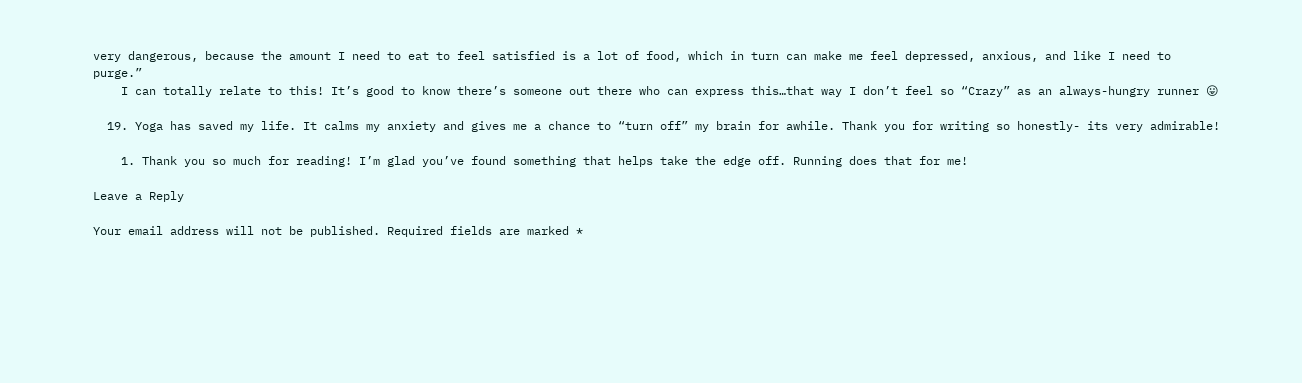very dangerous, because the amount I need to eat to feel satisfied is a lot of food, which in turn can make me feel depressed, anxious, and like I need to purge.”
    I can totally relate to this! It’s good to know there’s someone out there who can express this…that way I don’t feel so “Crazy” as an always-hungry runner 😛

  19. Yoga has saved my life. It calms my anxiety and gives me a chance to “turn off” my brain for awhile. Thank you for writing so honestly- its very admirable!

    1. Thank you so much for reading! I’m glad you’ve found something that helps take the edge off. Running does that for me!

Leave a Reply

Your email address will not be published. Required fields are marked *